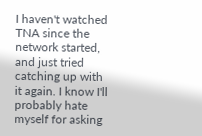I haven't watched TNA since the network started, and just tried catching up with it again. I know I'll probably hate myself for asking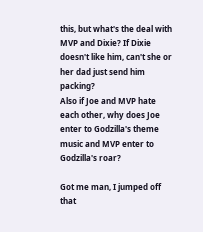this, but what's the deal with MVP and Dixie? If Dixie doesn't like him, can't she or her dad just send him packing?
Also if Joe and MVP hate each other, why does Joe enter to Godzilla's theme music and MVP enter to Godzilla's roar?

Got me man, I jumped off that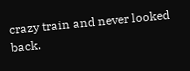crazy train and never looked back.